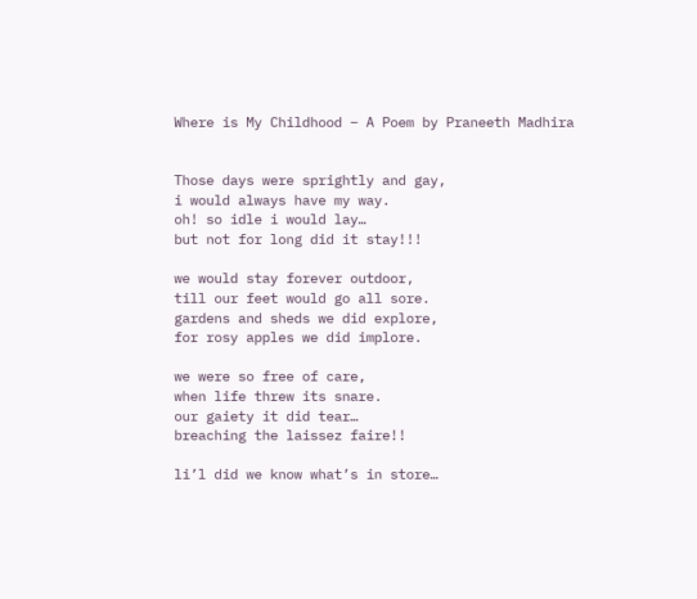Where is My Childhood – A Poem by Praneeth Madhira


Those days were sprightly and gay,
i would always have my way.
oh! so idle i would lay…
but not for long did it stay!!!

we would stay forever outdoor,
till our feet would go all sore.
gardens and sheds we did explore,
for rosy apples we did implore.

we were so free of care,
when life threw its snare.
our gaiety it did tear…
breaching the laissez faire!!

li’l did we know what’s in store…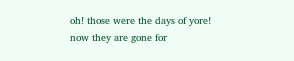oh! those were the days of yore!
now they are gone for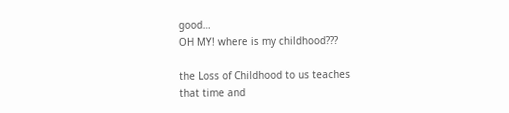good…
OH MY! where is my childhood???

the Loss of Childhood to us teaches
that time and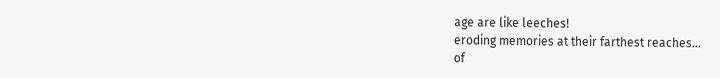age are like leeches!
eroding memories at their farthest reaches…
of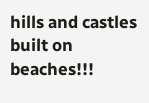hills and castles built on beaches!!!